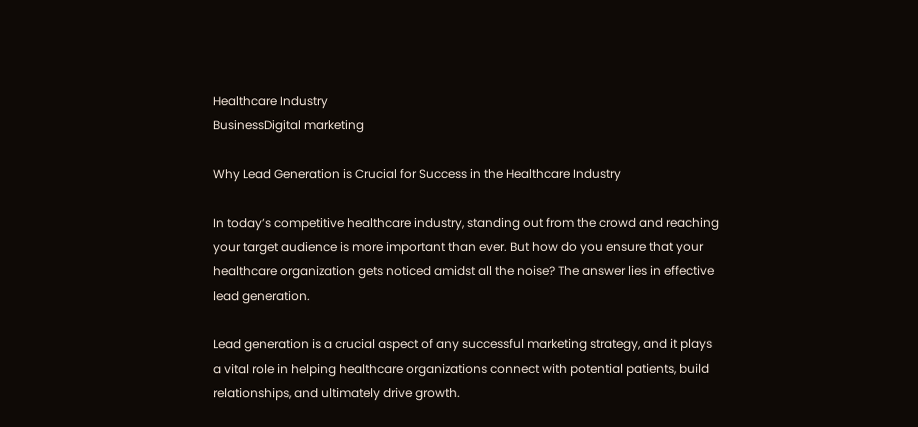Healthcare Industry
BusinessDigital marketing

Why Lead Generation is Crucial for Success in the Healthcare Industry

In today’s competitive healthcare industry, standing out from the crowd and reaching your target audience is more important than ever. But how do you ensure that your healthcare organization gets noticed amidst all the noise? The answer lies in effective lead generation.

Lead generation is a crucial aspect of any successful marketing strategy, and it plays a vital role in helping healthcare organizations connect with potential patients, build relationships, and ultimately drive growth.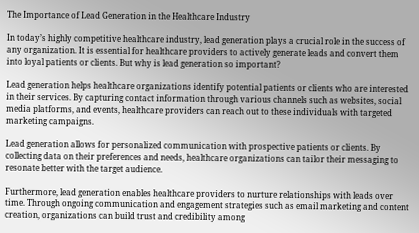The Importance of Lead Generation in the Healthcare Industry

In today’s highly competitive healthcare industry, lead generation plays a crucial role in the success of any organization. It is essential for healthcare providers to actively generate leads and convert them into loyal patients or clients. But why is lead generation so important?

Lead generation helps healthcare organizations identify potential patients or clients who are interested in their services. By capturing contact information through various channels such as websites, social media platforms, and events, healthcare providers can reach out to these individuals with targeted marketing campaigns.

Lead generation allows for personalized communication with prospective patients or clients. By collecting data on their preferences and needs, healthcare organizations can tailor their messaging to resonate better with the target audience.

Furthermore, lead generation enables healthcare providers to nurture relationships with leads over time. Through ongoing communication and engagement strategies such as email marketing and content creation, organizations can build trust and credibility among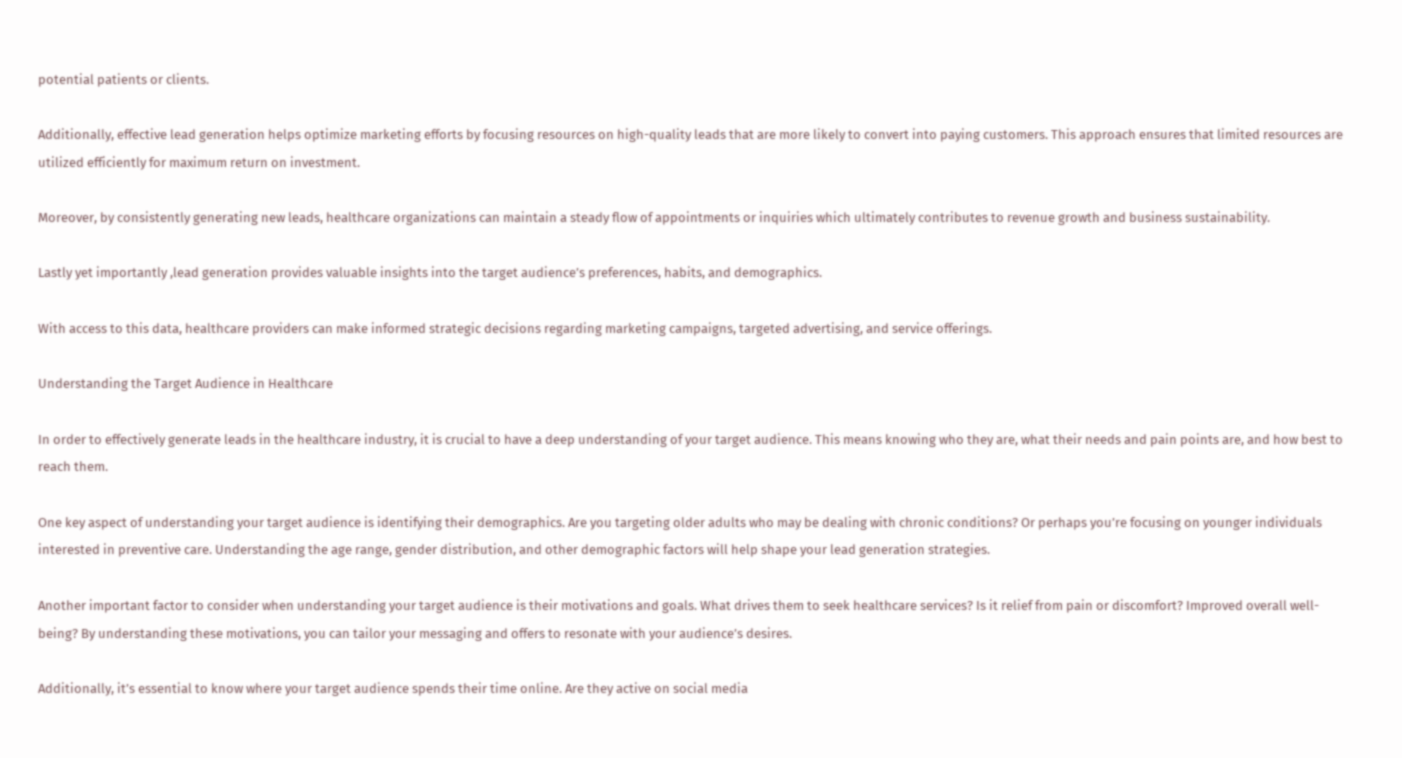potential patients or clients.

Additionally, effective lead generation helps optimize marketing efforts by focusing resources on high-quality leads that are more likely to convert into paying customers. This approach ensures that limited resources are utilized efficiently for maximum return on investment.

Moreover, by consistently generating new leads, healthcare organizations can maintain a steady flow of appointments or inquiries which ultimately contributes to revenue growth and business sustainability.

Lastly yet importantly ,lead generation provides valuable insights into the target audience’s preferences, habits, and demographics.

With access to this data, healthcare providers can make informed strategic decisions regarding marketing campaigns, targeted advertising, and service offerings.

Understanding the Target Audience in Healthcare

In order to effectively generate leads in the healthcare industry, it is crucial to have a deep understanding of your target audience. This means knowing who they are, what their needs and pain points are, and how best to reach them.

One key aspect of understanding your target audience is identifying their demographics. Are you targeting older adults who may be dealing with chronic conditions? Or perhaps you’re focusing on younger individuals interested in preventive care. Understanding the age range, gender distribution, and other demographic factors will help shape your lead generation strategies.

Another important factor to consider when understanding your target audience is their motivations and goals. What drives them to seek healthcare services? Is it relief from pain or discomfort? Improved overall well-being? By understanding these motivations, you can tailor your messaging and offers to resonate with your audience’s desires.

Additionally, it’s essential to know where your target audience spends their time online. Are they active on social media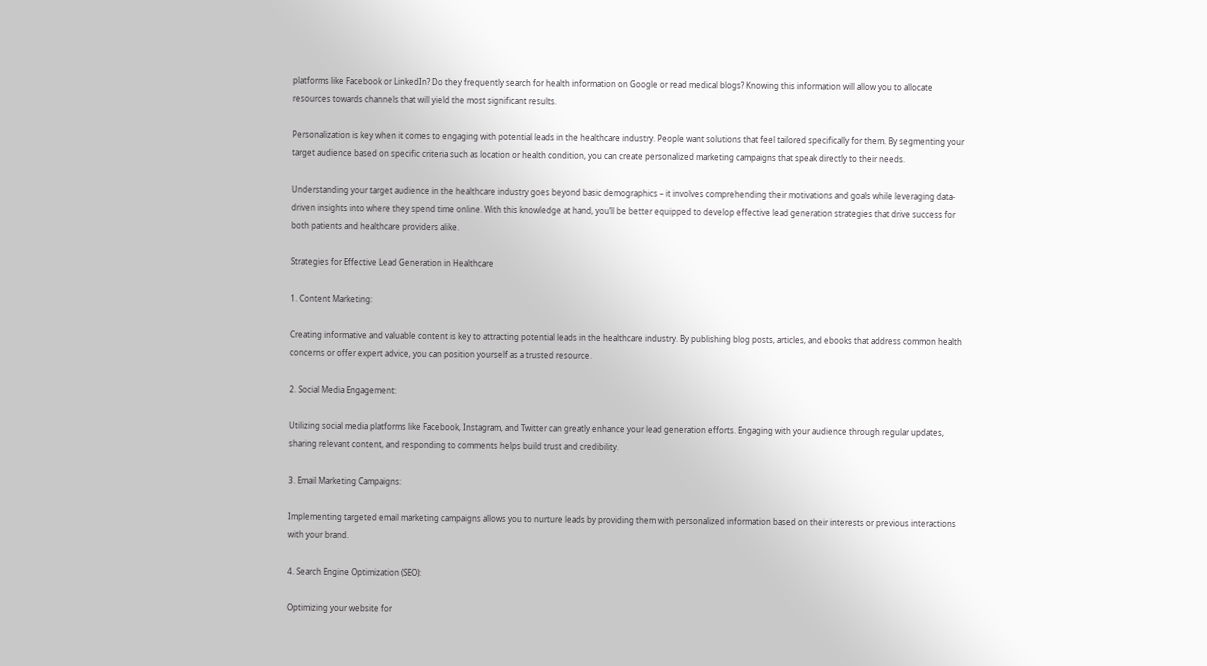platforms like Facebook or LinkedIn? Do they frequently search for health information on Google or read medical blogs? Knowing this information will allow you to allocate resources towards channels that will yield the most significant results.

Personalization is key when it comes to engaging with potential leads in the healthcare industry. People want solutions that feel tailored specifically for them. By segmenting your target audience based on specific criteria such as location or health condition, you can create personalized marketing campaigns that speak directly to their needs.

Understanding your target audience in the healthcare industry goes beyond basic demographics – it involves comprehending their motivations and goals while leveraging data-driven insights into where they spend time online. With this knowledge at hand, you’ll be better equipped to develop effective lead generation strategies that drive success for both patients and healthcare providers alike.

Strategies for Effective Lead Generation in Healthcare

1. Content Marketing:

Creating informative and valuable content is key to attracting potential leads in the healthcare industry. By publishing blog posts, articles, and ebooks that address common health concerns or offer expert advice, you can position yourself as a trusted resource.

2. Social Media Engagement:

Utilizing social media platforms like Facebook, Instagram, and Twitter can greatly enhance your lead generation efforts. Engaging with your audience through regular updates, sharing relevant content, and responding to comments helps build trust and credibility.

3. Email Marketing Campaigns:

Implementing targeted email marketing campaigns allows you to nurture leads by providing them with personalized information based on their interests or previous interactions with your brand.

4. Search Engine Optimization (SEO):

Optimizing your website for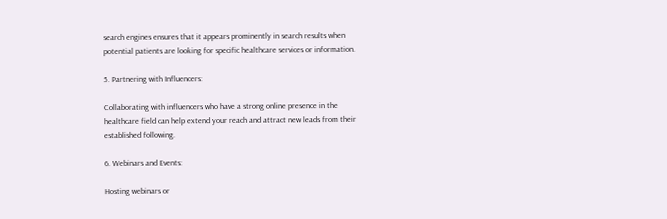search engines ensures that it appears prominently in search results when potential patients are looking for specific healthcare services or information.

5. Partnering with Influencers:

Collaborating with influencers who have a strong online presence in the healthcare field can help extend your reach and attract new leads from their established following.

6. Webinars and Events:

Hosting webinars or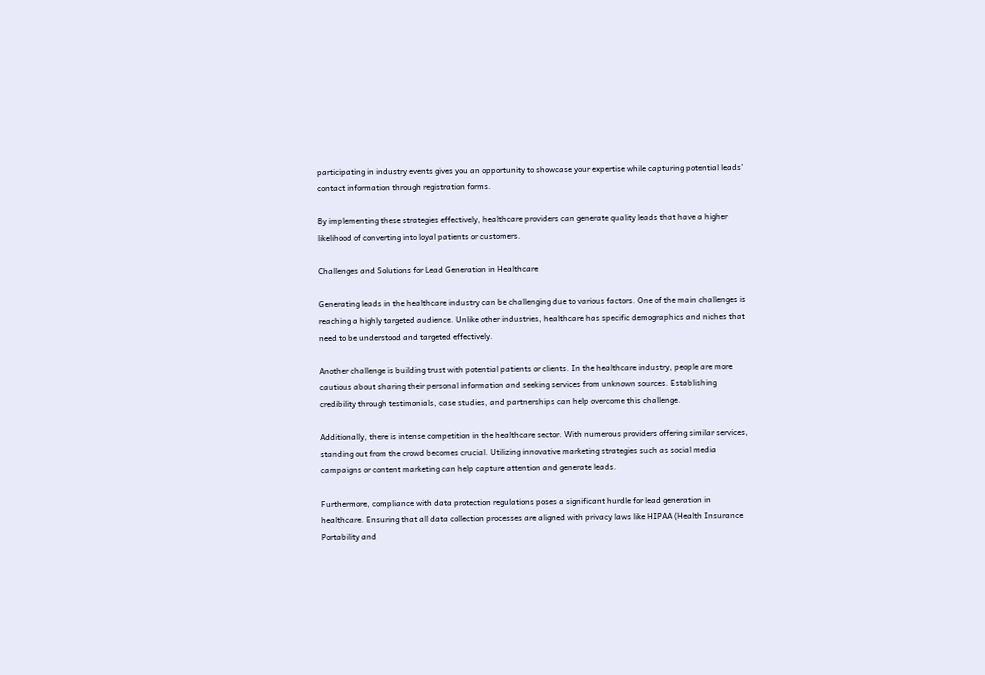participating in industry events gives you an opportunity to showcase your expertise while capturing potential leads’ contact information through registration forms.

By implementing these strategies effectively, healthcare providers can generate quality leads that have a higher likelihood of converting into loyal patients or customers.

Challenges and Solutions for Lead Generation in Healthcare

Generating leads in the healthcare industry can be challenging due to various factors. One of the main challenges is reaching a highly targeted audience. Unlike other industries, healthcare has specific demographics and niches that need to be understood and targeted effectively.

Another challenge is building trust with potential patients or clients. In the healthcare industry, people are more cautious about sharing their personal information and seeking services from unknown sources. Establishing credibility through testimonials, case studies, and partnerships can help overcome this challenge.

Additionally, there is intense competition in the healthcare sector. With numerous providers offering similar services, standing out from the crowd becomes crucial. Utilizing innovative marketing strategies such as social media campaigns or content marketing can help capture attention and generate leads.

Furthermore, compliance with data protection regulations poses a significant hurdle for lead generation in healthcare. Ensuring that all data collection processes are aligned with privacy laws like HIPAA (Health Insurance Portability and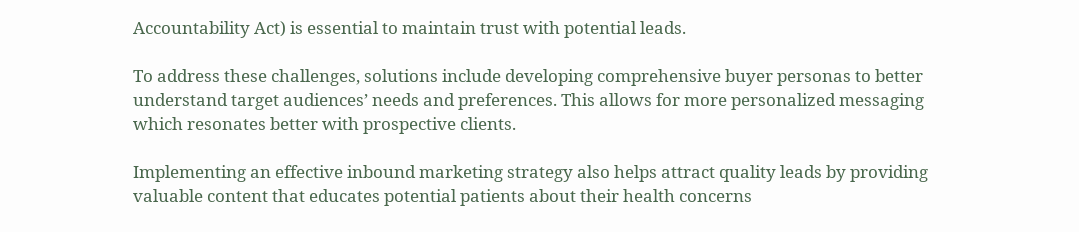Accountability Act) is essential to maintain trust with potential leads.

To address these challenges, solutions include developing comprehensive buyer personas to better understand target audiences’ needs and preferences. This allows for more personalized messaging which resonates better with prospective clients.

Implementing an effective inbound marketing strategy also helps attract quality leads by providing valuable content that educates potential patients about their health concerns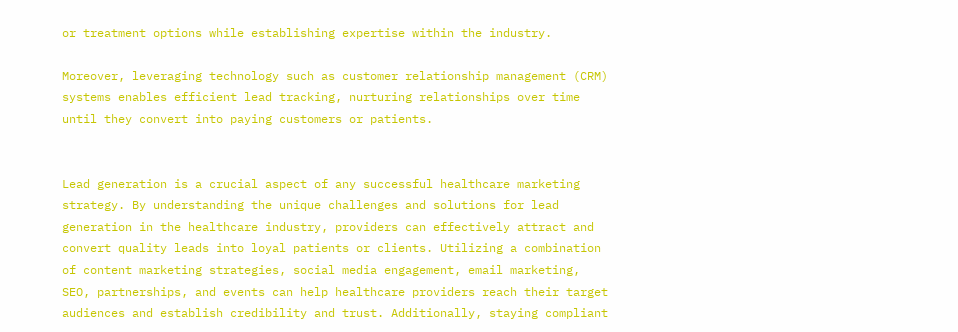or treatment options while establishing expertise within the industry.

Moreover, leveraging technology such as customer relationship management (CRM) systems enables efficient lead tracking, nurturing relationships over time until they convert into paying customers or patients.


Lead generation is a crucial aspect of any successful healthcare marketing strategy. By understanding the unique challenges and solutions for lead generation in the healthcare industry, providers can effectively attract and convert quality leads into loyal patients or clients. Utilizing a combination of content marketing strategies, social media engagement, email marketing, SEO, partnerships, and events can help healthcare providers reach their target audiences and establish credibility and trust. Additionally, staying compliant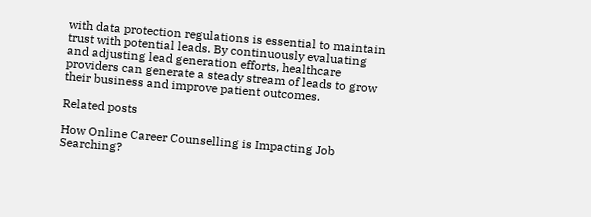with data protection regulations is essential to maintain trust with potential leads. By continuously evaluating and adjusting lead generation efforts, healthcare providers can generate a steady stream of leads to grow their business and improve patient outcomes.

Related posts

How Online Career Counselling is Impacting Job Searching?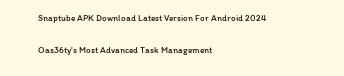Snaptube APK Download Latest Version For Android 2024


Oas36ty's Most Advanced Task Management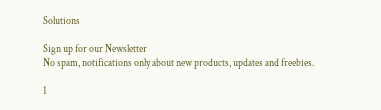Solutions

Sign up for our Newsletter
No spam, notifications only about new products, updates and freebies.

1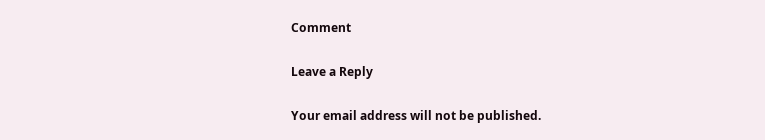Comment

Leave a Reply

Your email address will not be published.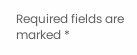Required fields are marked *